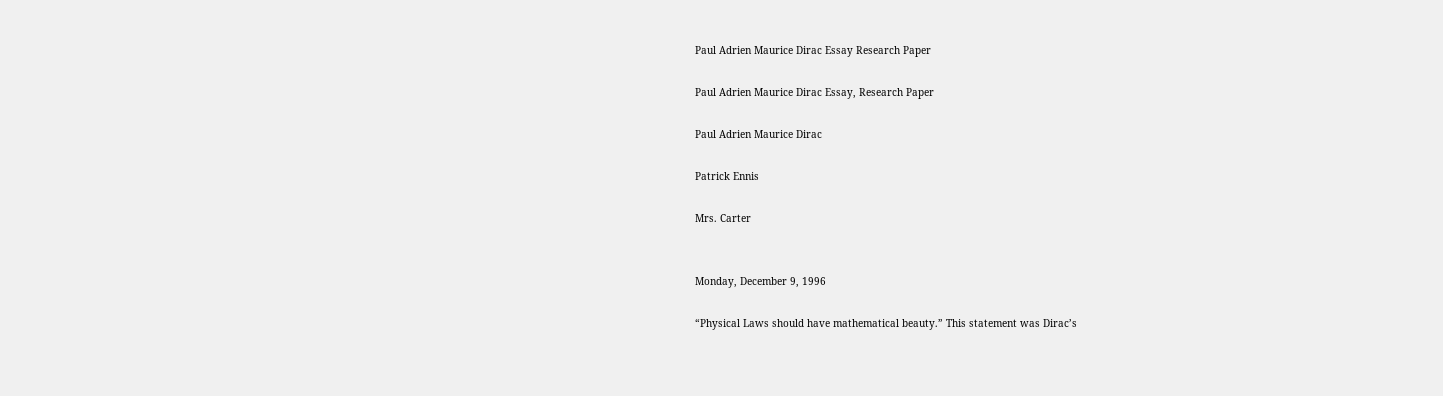Paul Adrien Maurice Dirac Essay Research Paper

Paul Adrien Maurice Dirac Essay, Research Paper

Paul Adrien Maurice Dirac

Patrick Ennis

Mrs. Carter


Monday, December 9, 1996

“Physical Laws should have mathematical beauty.” This statement was Dirac’s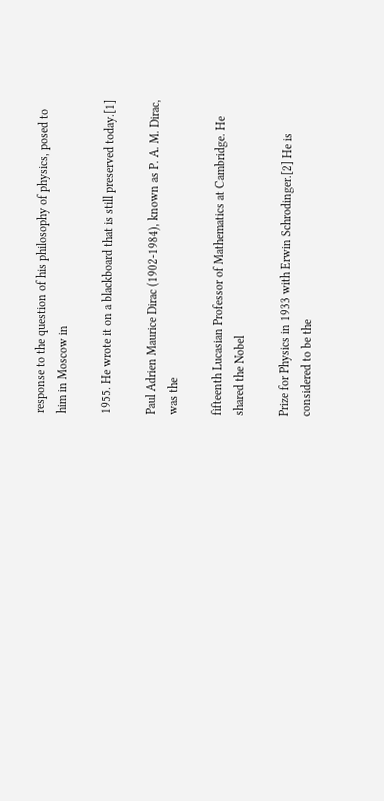response to the question of his philosophy of physics, posed to him in Moscow in

1955. He wrote it on a blackboard that is still preserved today.[1]

Paul Adrien Maurice Dirac (1902-1984), known as P. A. M. Dirac, was the

fifteenth Lucasian Professor of Mathematics at Cambridge. He shared the Nobel

Prize for Physics in 1933 with Erwin Schrodinger.[2] He is considered to be the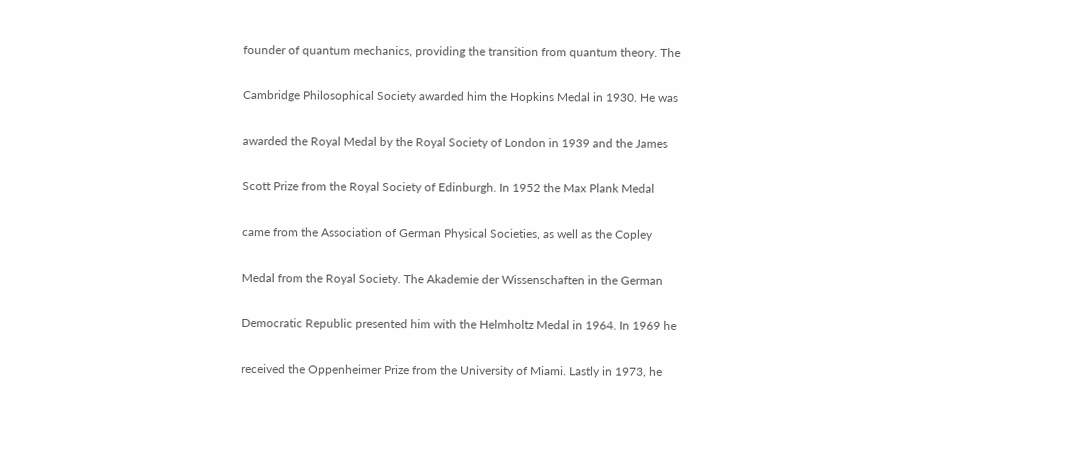founder of quantum mechanics, providing the transition from quantum theory. The

Cambridge Philosophical Society awarded him the Hopkins Medal in 1930. He was

awarded the Royal Medal by the Royal Society of London in 1939 and the James

Scott Prize from the Royal Society of Edinburgh. In 1952 the Max Plank Medal

came from the Association of German Physical Societies, as well as the Copley

Medal from the Royal Society. The Akademie der Wissenschaften in the German

Democratic Republic presented him with the Helmholtz Medal in 1964. In 1969 he

received the Oppenheimer Prize from the University of Miami. Lastly in 1973, he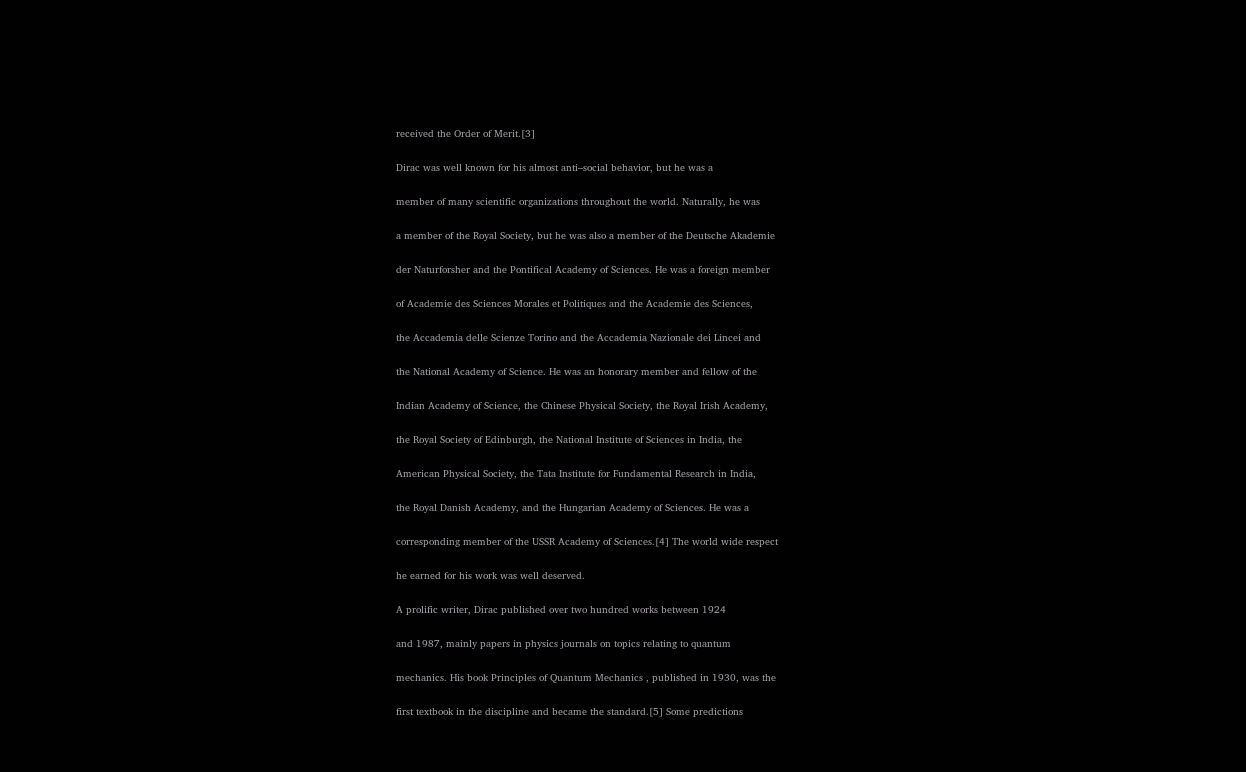received the Order of Merit.[3]

Dirac was well known for his almost anti–social behavior, but he was a

member of many scientific organizations throughout the world. Naturally, he was

a member of the Royal Society, but he was also a member of the Deutsche Akademie

der Naturforsher and the Pontifical Academy of Sciences. He was a foreign member

of Academie des Sciences Morales et Politiques and the Academie des Sciences,

the Accademia delle Scienze Torino and the Accademia Nazionale dei Lincei and

the National Academy of Science. He was an honorary member and fellow of the

Indian Academy of Science, the Chinese Physical Society, the Royal Irish Academy,

the Royal Society of Edinburgh, the National Institute of Sciences in India, the

American Physical Society, the Tata Institute for Fundamental Research in India,

the Royal Danish Academy, and the Hungarian Academy of Sciences. He was a

corresponding member of the USSR Academy of Sciences.[4] The world wide respect

he earned for his work was well deserved.

A prolific writer, Dirac published over two hundred works between 1924

and 1987, mainly papers in physics journals on topics relating to quantum

mechanics. His book Principles of Quantum Mechanics , published in 1930, was the

first textbook in the discipline and became the standard.[5] Some predictions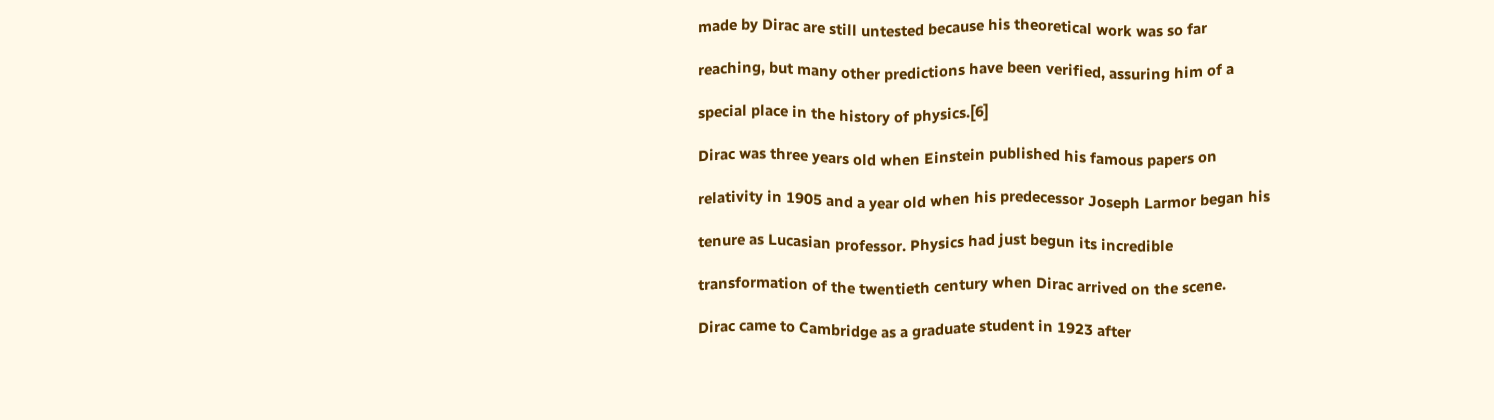made by Dirac are still untested because his theoretical work was so far

reaching, but many other predictions have been verified, assuring him of a

special place in the history of physics.[6]

Dirac was three years old when Einstein published his famous papers on

relativity in 1905 and a year old when his predecessor Joseph Larmor began his

tenure as Lucasian professor. Physics had just begun its incredible

transformation of the twentieth century when Dirac arrived on the scene.

Dirac came to Cambridge as a graduate student in 1923 after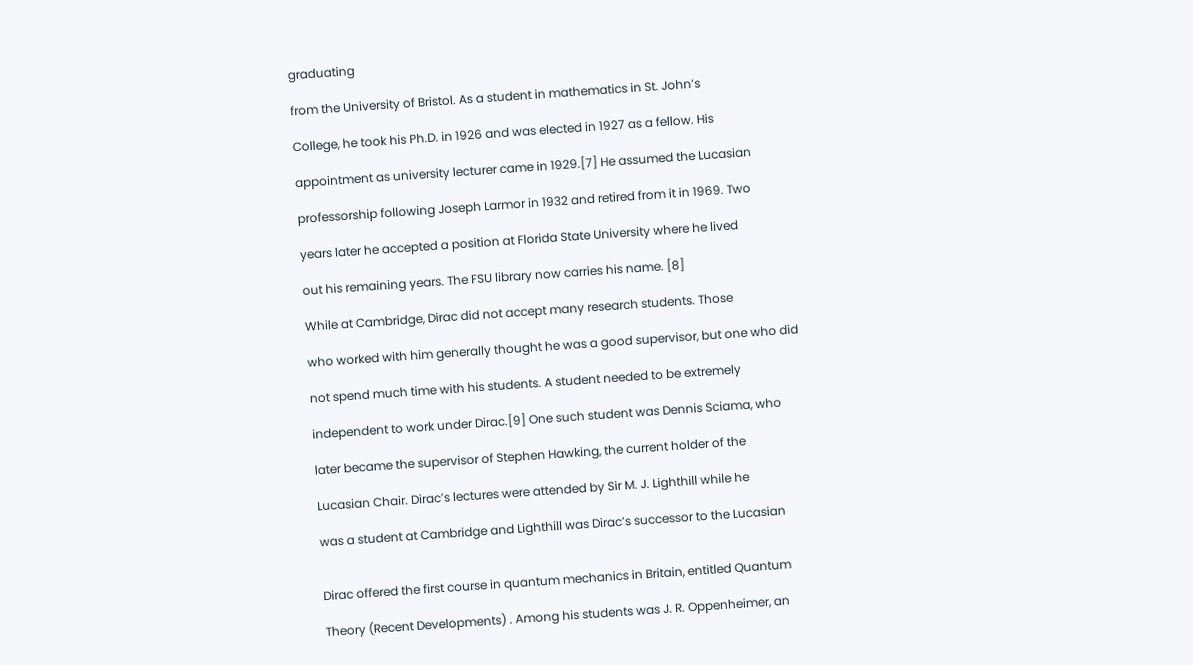graduating

from the University of Bristol. As a student in mathematics in St. John’s

College, he took his Ph.D. in 1926 and was elected in 1927 as a fellow. His

appointment as university lecturer came in 1929.[7] He assumed the Lucasian

professorship following Joseph Larmor in 1932 and retired from it in 1969. Two

years later he accepted a position at Florida State University where he lived

out his remaining years. The FSU library now carries his name. [8]

While at Cambridge, Dirac did not accept many research students. Those

who worked with him generally thought he was a good supervisor, but one who did

not spend much time with his students. A student needed to be extremely

independent to work under Dirac.[9] One such student was Dennis Sciama, who

later became the supervisor of Stephen Hawking, the current holder of the

Lucasian Chair. Dirac’s lectures were attended by Sir M. J. Lighthill while he

was a student at Cambridge and Lighthill was Dirac’s successor to the Lucasian


Dirac offered the first course in quantum mechanics in Britain, entitled Quantum

Theory (Recent Developments) . Among his students was J. R. Oppenheimer, an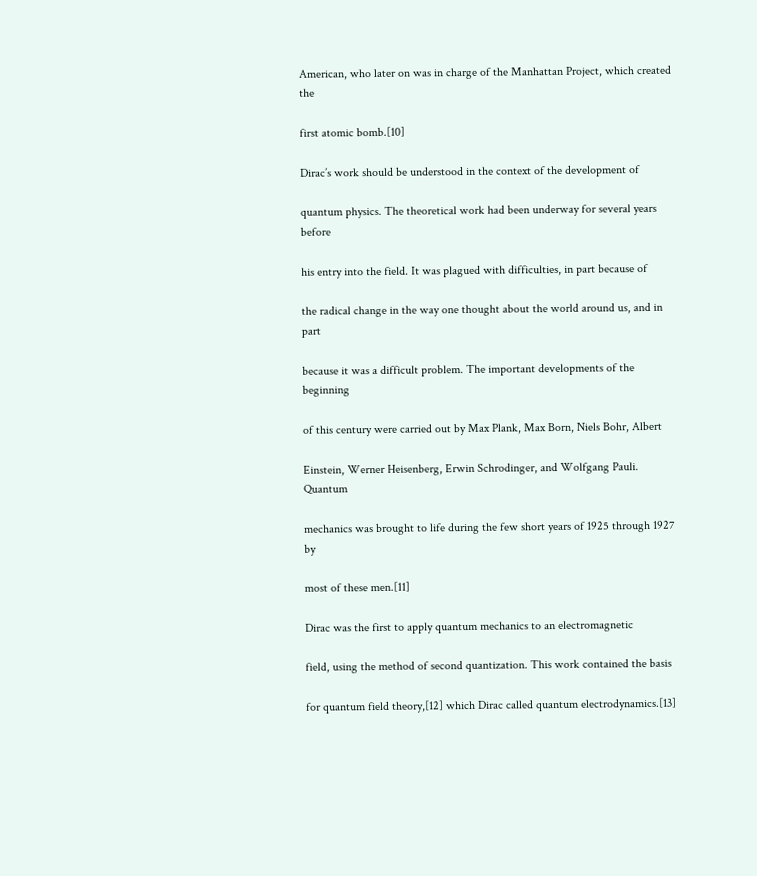American, who later on was in charge of the Manhattan Project, which created the

first atomic bomb.[10]

Dirac’s work should be understood in the context of the development of

quantum physics. The theoretical work had been underway for several years before

his entry into the field. It was plagued with difficulties, in part because of

the radical change in the way one thought about the world around us, and in part

because it was a difficult problem. The important developments of the beginning

of this century were carried out by Max Plank, Max Born, Niels Bohr, Albert

Einstein, Werner Heisenberg, Erwin Schrodinger, and Wolfgang Pauli. Quantum

mechanics was brought to life during the few short years of 1925 through 1927 by

most of these men.[11]

Dirac was the first to apply quantum mechanics to an electromagnetic

field, using the method of second quantization. This work contained the basis

for quantum field theory,[12] which Dirac called quantum electrodynamics.[13]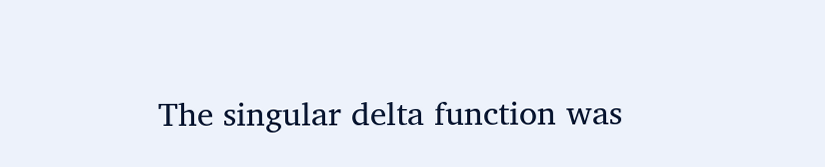The singular delta function was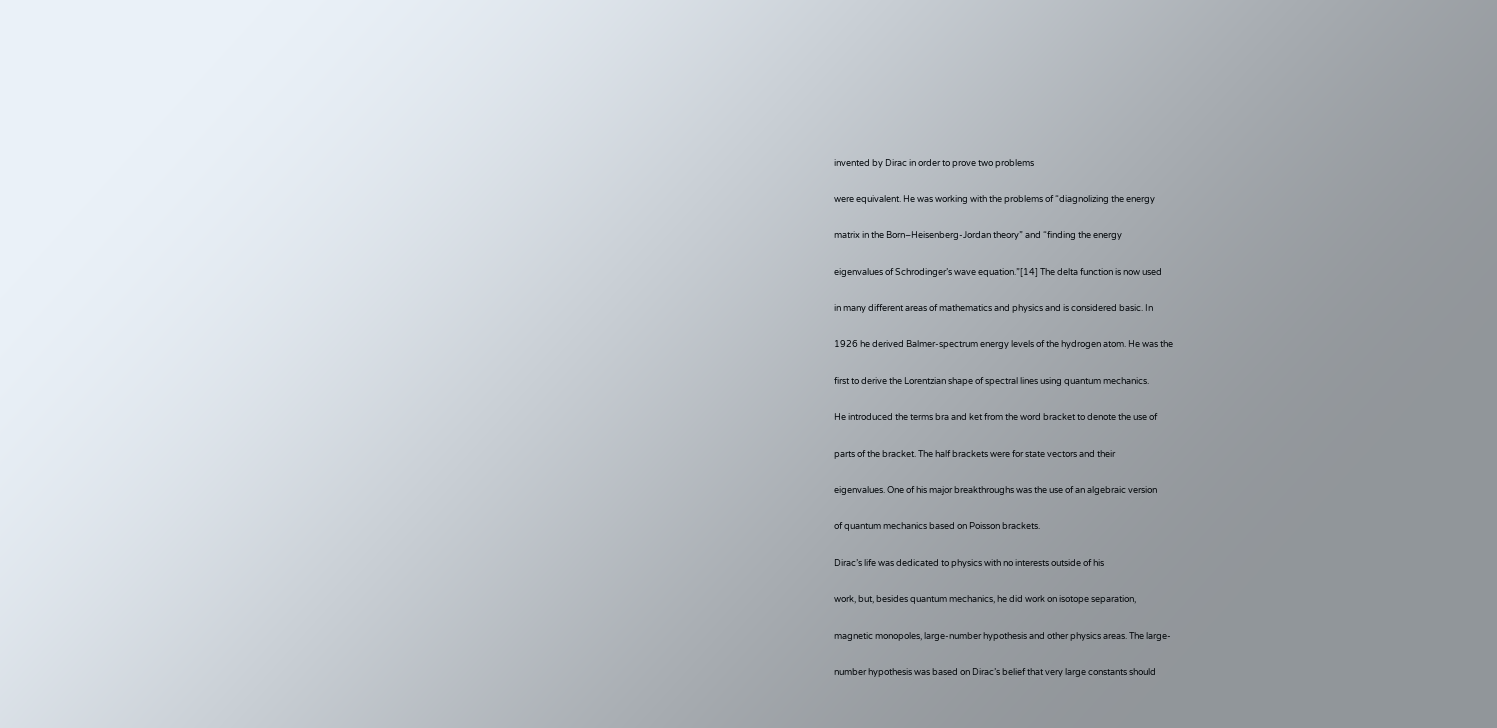invented by Dirac in order to prove two problems

were equivalent. He was working with the problems of “diagnolizing the energy

matrix in the Born–Heisenberg-Jordan theory” and “finding the energy

eigenvalues of Schrodinger’s wave equation.”[14] The delta function is now used

in many different areas of mathematics and physics and is considered basic. In

1926 he derived Balmer-spectrum energy levels of the hydrogen atom. He was the

first to derive the Lorentzian shape of spectral lines using quantum mechanics.

He introduced the terms bra and ket from the word bracket to denote the use of

parts of the bracket. The half brackets were for state vectors and their

eigenvalues. One of his major breakthroughs was the use of an algebraic version

of quantum mechanics based on Poisson brackets.

Dirac’s life was dedicated to physics with no interests outside of his

work, but, besides quantum mechanics, he did work on isotope separation,

magnetic monopoles, large-number hypothesis and other physics areas. The large-

number hypothesis was based on Dirac’s belief that very large constants should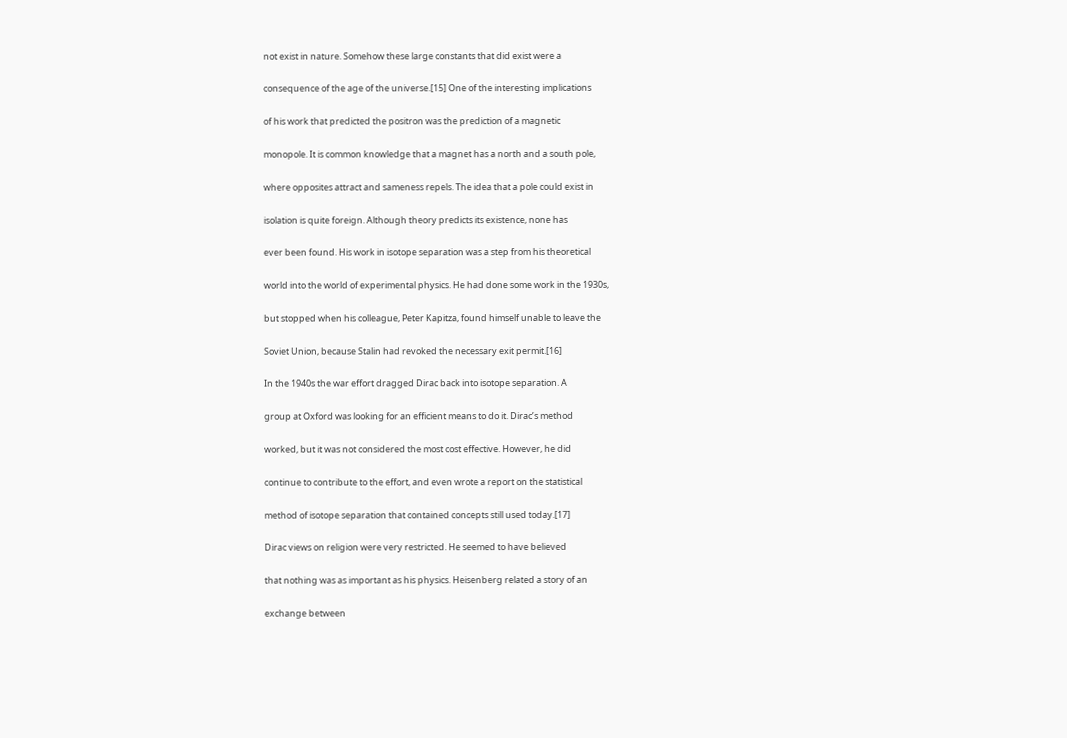not exist in nature. Somehow these large constants that did exist were a

consequence of the age of the universe.[15] One of the interesting implications

of his work that predicted the positron was the prediction of a magnetic

monopole. It is common knowledge that a magnet has a north and a south pole,

where opposites attract and sameness repels. The idea that a pole could exist in

isolation is quite foreign. Although theory predicts its existence, none has

ever been found. His work in isotope separation was a step from his theoretical

world into the world of experimental physics. He had done some work in the 1930s,

but stopped when his colleague, Peter Kapitza, found himself unable to leave the

Soviet Union, because Stalin had revoked the necessary exit permit.[16]

In the 1940s the war effort dragged Dirac back into isotope separation. A

group at Oxford was looking for an efficient means to do it. Dirac’s method

worked, but it was not considered the most cost effective. However, he did

continue to contribute to the effort, and even wrote a report on the statistical

method of isotope separation that contained concepts still used today.[17]

Dirac views on religion were very restricted. He seemed to have believed

that nothing was as important as his physics. Heisenberg related a story of an

exchange between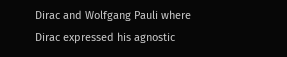Dirac and Wolfgang Pauli where Dirac expressed his agnostic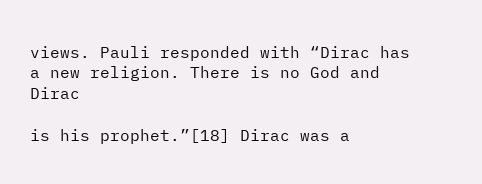views. Pauli responded with “Dirac has a new religion. There is no God and Dirac

is his prophet.”[18] Dirac was a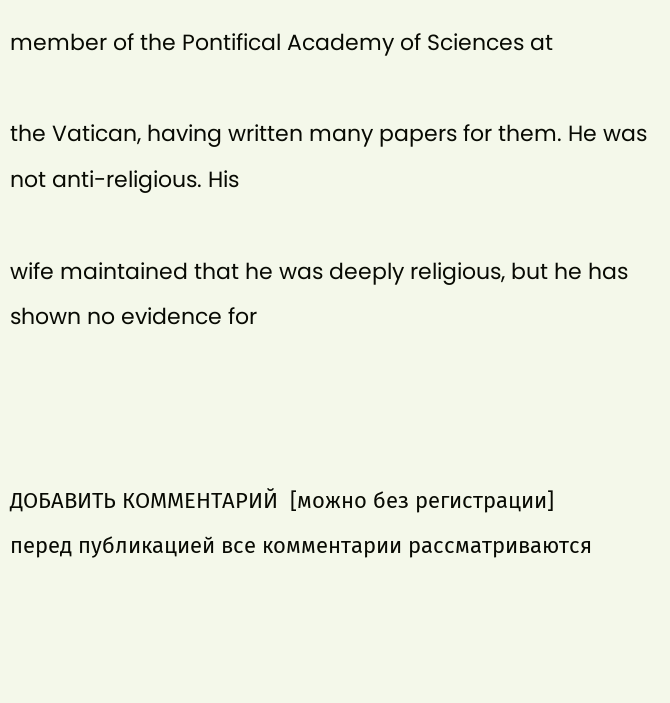member of the Pontifical Academy of Sciences at

the Vatican, having written many papers for them. He was not anti-religious. His

wife maintained that he was deeply religious, but he has shown no evidence for



ДОБАВИТЬ КОММЕНТАРИЙ  [можно без регистрации]
перед публикацией все комментарии рассматриваются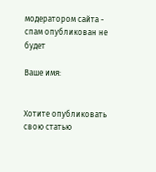модератором сайта - спам опубликован не будет

Ваше имя:


Хотите опубликовать свою статью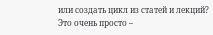или создать цикл из статей и лекций?
Это очень просто –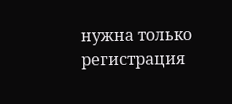нужна только регистрация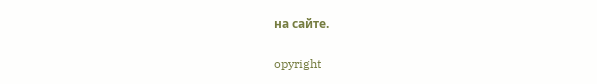на сайте.

opyright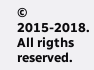© 2015-2018. All rigths reserved.